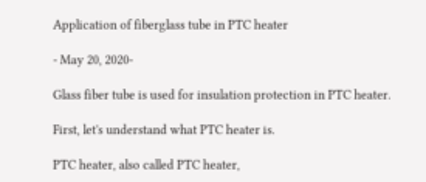Application of fiberglass tube in PTC heater

- May 20, 2020-

Glass fiber tube is used for insulation protection in PTC heater.

First, let's understand what PTC heater is.

PTC heater, also called PTC heater,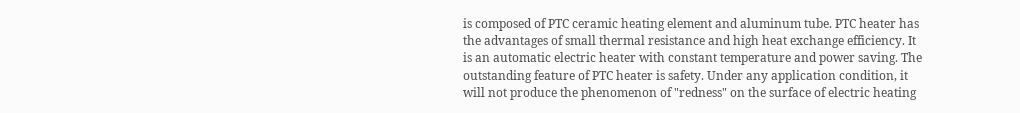is composed of PTC ceramic heating element and aluminum tube. PTC heater has the advantages of small thermal resistance and high heat exchange efficiency. It is an automatic electric heater with constant temperature and power saving. The outstanding feature of PTC heater is safety. Under any application condition, it will not produce the phenomenon of "redness" on the surface of electric heating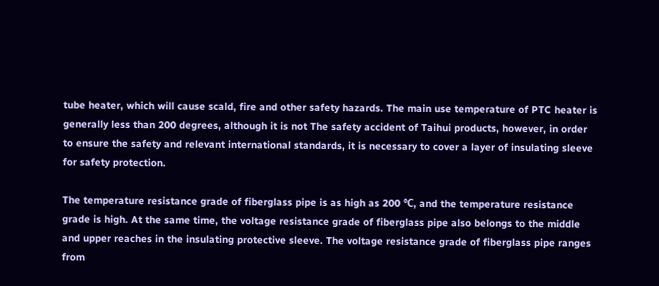tube heater, which will cause scald, fire and other safety hazards. The main use temperature of PTC heater is generally less than 200 degrees, although it is not The safety accident of Taihui products, however, in order to ensure the safety and relevant international standards, it is necessary to cover a layer of insulating sleeve for safety protection.

The temperature resistance grade of fiberglass pipe is as high as 200 ℃, and the temperature resistance grade is high. At the same time, the voltage resistance grade of fiberglass pipe also belongs to the middle and upper reaches in the insulating protective sleeve. The voltage resistance grade of fiberglass pipe ranges from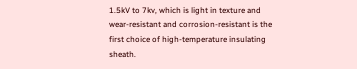1.5kV to 7kv, which is light in texture and wear-resistant and corrosion-resistant is the first choice of high-temperature insulating sheath.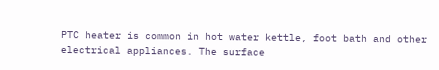PTC heater is common in hot water kettle, foot bath and other electrical appliances. The surface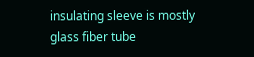insulating sleeve is mostly glass fiber tube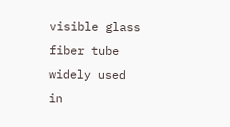visible glass fiber tube widely used in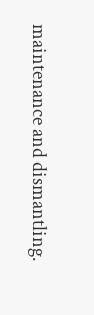maintenance and dismantling.